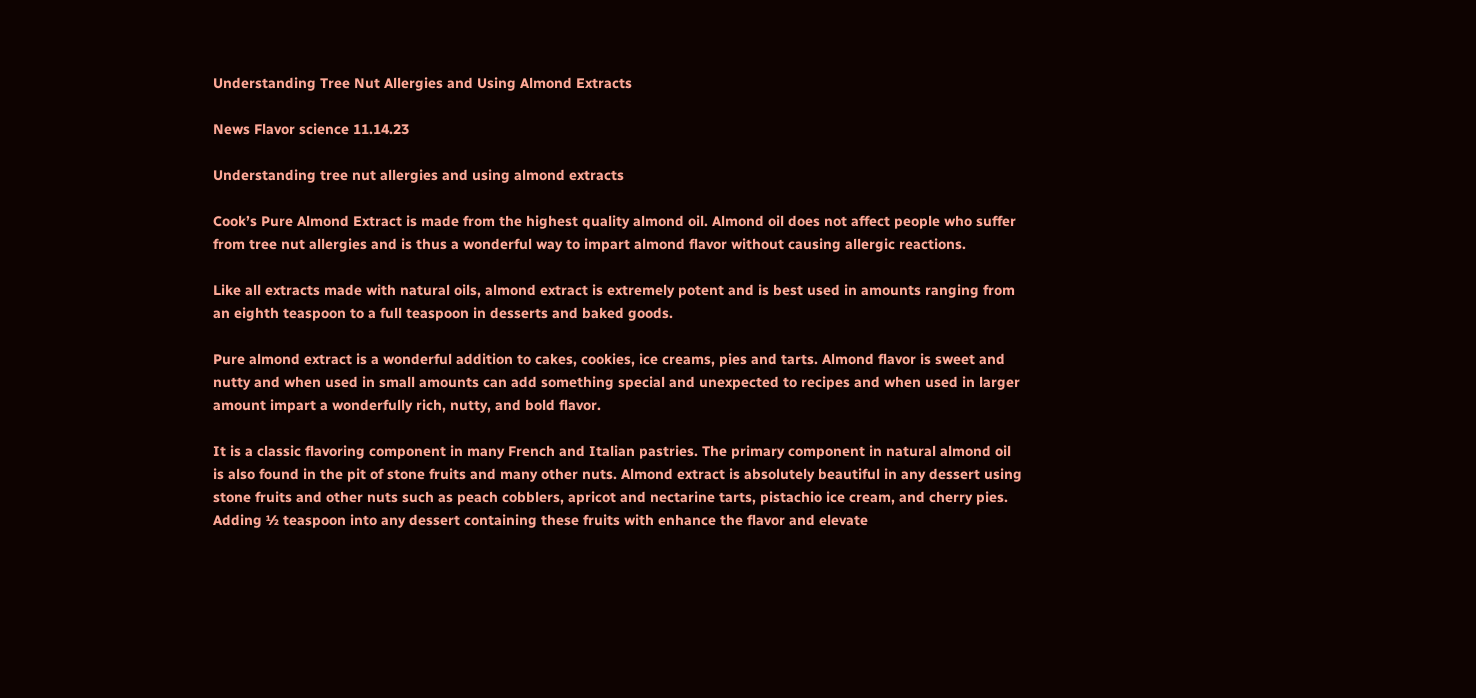Understanding Tree Nut Allergies and Using Almond Extracts

News Flavor science 11.14.23

Understanding tree nut allergies and using almond extracts

Cook’s Pure Almond Extract is made from the highest quality almond oil. Almond oil does not affect people who suffer from tree nut allergies and is thus a wonderful way to impart almond flavor without causing allergic reactions.

Like all extracts made with natural oils, almond extract is extremely potent and is best used in amounts ranging from an eighth teaspoon to a full teaspoon in desserts and baked goods.

Pure almond extract is a wonderful addition to cakes, cookies, ice creams, pies and tarts. Almond flavor is sweet and nutty and when used in small amounts can add something special and unexpected to recipes and when used in larger amount impart a wonderfully rich, nutty, and bold flavor.

It is a classic flavoring component in many French and Italian pastries. The primary component in natural almond oil is also found in the pit of stone fruits and many other nuts. Almond extract is absolutely beautiful in any dessert using stone fruits and other nuts such as peach cobblers, apricot and nectarine tarts, pistachio ice cream, and cherry pies. Adding ½ teaspoon into any dessert containing these fruits with enhance the flavor and elevate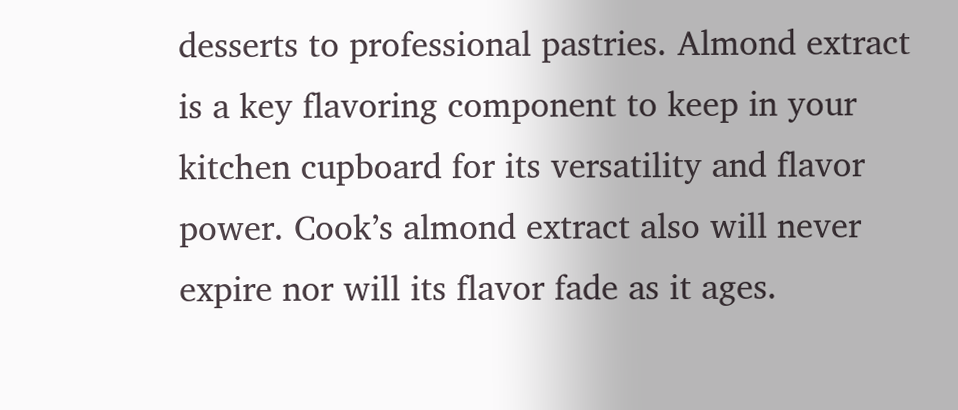desserts to professional pastries. Almond extract is a key flavoring component to keep in your kitchen cupboard for its versatility and flavor power. Cook’s almond extract also will never expire nor will its flavor fade as it ages.